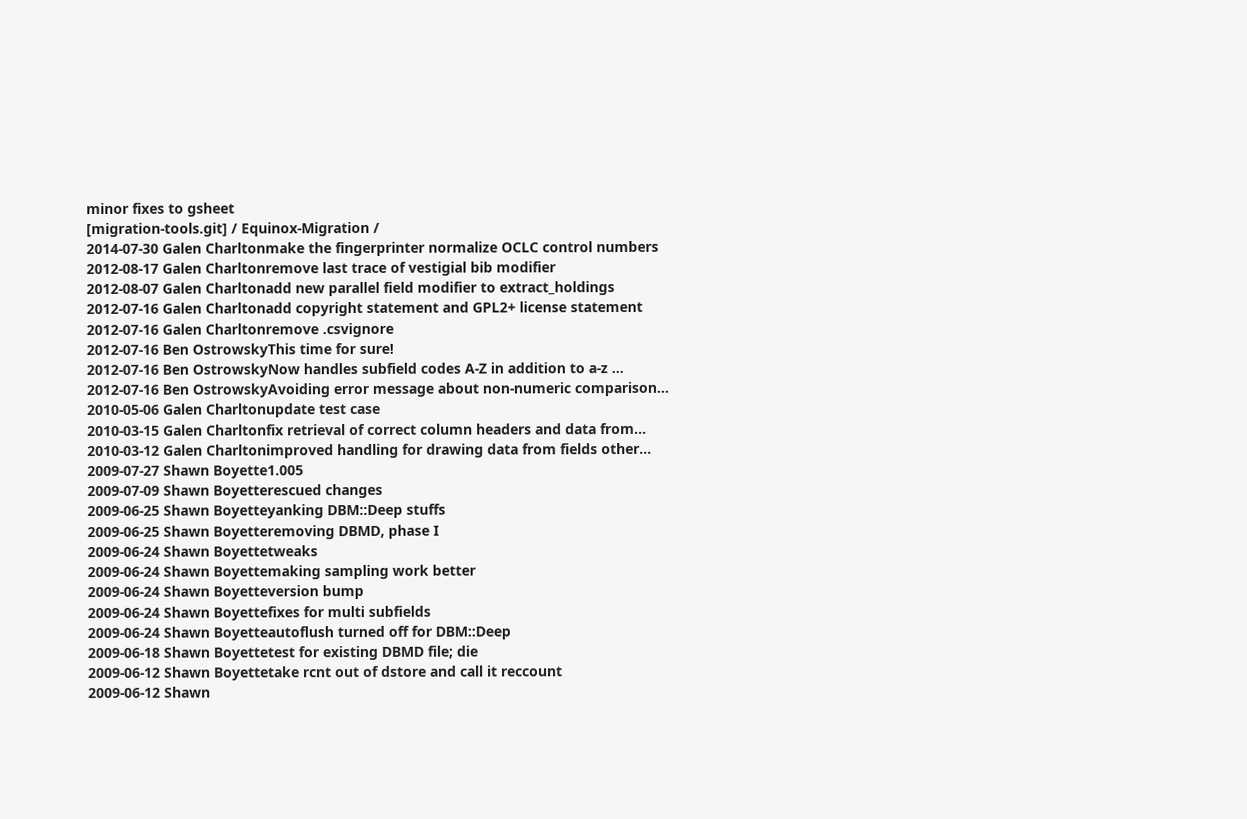minor fixes to gsheet
[migration-tools.git] / Equinox-Migration /
2014-07-30 Galen Charltonmake the fingerprinter normalize OCLC control numbers
2012-08-17 Galen Charltonremove last trace of vestigial bib modifier
2012-08-07 Galen Charltonadd new parallel field modifier to extract_holdings
2012-07-16 Galen Charltonadd copyright statement and GPL2+ license statement
2012-07-16 Galen Charltonremove .csvignore
2012-07-16 Ben OstrowskyThis time for sure!
2012-07-16 Ben OstrowskyNow handles subfield codes A-Z in addition to a-z ...
2012-07-16 Ben OstrowskyAvoiding error message about non-numeric comparison...
2010-05-06 Galen Charltonupdate test case
2010-03-15 Galen Charltonfix retrieval of correct column headers and data from...
2010-03-12 Galen Charltonimproved handling for drawing data from fields other...
2009-07-27 Shawn Boyette1.005
2009-07-09 Shawn Boyetterescued changes
2009-06-25 Shawn Boyetteyanking DBM::Deep stuffs
2009-06-25 Shawn Boyetteremoving DBMD, phase I
2009-06-24 Shawn Boyettetweaks
2009-06-24 Shawn Boyettemaking sampling work better
2009-06-24 Shawn Boyetteversion bump
2009-06-24 Shawn Boyettefixes for multi subfields
2009-06-24 Shawn Boyetteautoflush turned off for DBM::Deep
2009-06-18 Shawn Boyettetest for existing DBMD file; die
2009-06-12 Shawn Boyettetake rcnt out of dstore and call it reccount
2009-06-12 Shawn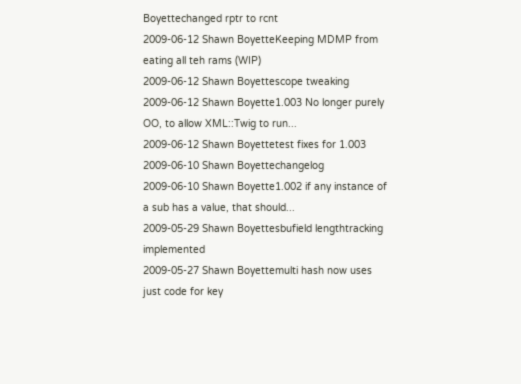Boyettechanged rptr to rcnt
2009-06-12 Shawn BoyetteKeeping MDMP from eating all teh rams (WIP)
2009-06-12 Shawn Boyettescope tweaking
2009-06-12 Shawn Boyette1.003 No longer purely OO, to allow XML::Twig to run...
2009-06-12 Shawn Boyettetest fixes for 1.003
2009-06-10 Shawn Boyettechangelog
2009-06-10 Shawn Boyette1.002 if any instance of a sub has a value, that should...
2009-05-29 Shawn Boyettesbufield lengthtracking implemented
2009-05-27 Shawn Boyettemulti hash now uses just code for key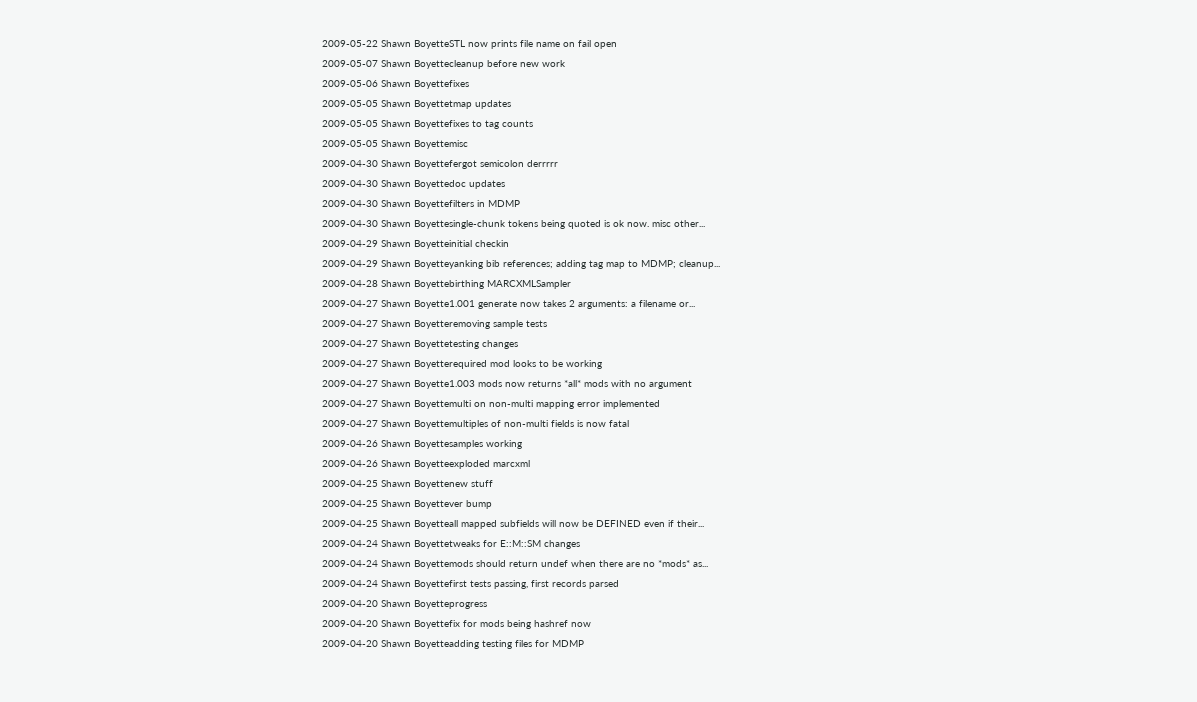2009-05-22 Shawn BoyetteSTL now prints file name on fail open
2009-05-07 Shawn Boyettecleanup before new work
2009-05-06 Shawn Boyettefixes
2009-05-05 Shawn Boyettetmap updates
2009-05-05 Shawn Boyettefixes to tag counts
2009-05-05 Shawn Boyettemisc
2009-04-30 Shawn Boyettefergot semicolon derrrrr
2009-04-30 Shawn Boyettedoc updates
2009-04-30 Shawn Boyettefilters in MDMP
2009-04-30 Shawn Boyettesingle-chunk tokens being quoted is ok now. misc other...
2009-04-29 Shawn Boyetteinitial checkin
2009-04-29 Shawn Boyetteyanking bib references; adding tag map to MDMP; cleanup...
2009-04-28 Shawn Boyettebirthing MARCXMLSampler
2009-04-27 Shawn Boyette1.001 generate now takes 2 arguments: a filename or...
2009-04-27 Shawn Boyetteremoving sample tests
2009-04-27 Shawn Boyettetesting changes
2009-04-27 Shawn Boyetterequired mod looks to be working
2009-04-27 Shawn Boyette1.003 mods now returns *all* mods with no argument
2009-04-27 Shawn Boyettemulti on non-multi mapping error implemented
2009-04-27 Shawn Boyettemultiples of non-multi fields is now fatal
2009-04-26 Shawn Boyettesamples working
2009-04-26 Shawn Boyetteexploded marcxml
2009-04-25 Shawn Boyettenew stuff
2009-04-25 Shawn Boyettever bump
2009-04-25 Shawn Boyetteall mapped subfields will now be DEFINED even if their...
2009-04-24 Shawn Boyettetweaks for E::M::SM changes
2009-04-24 Shawn Boyettemods should return undef when there are no *mods* as...
2009-04-24 Shawn Boyettefirst tests passing, first records parsed
2009-04-20 Shawn Boyetteprogress
2009-04-20 Shawn Boyettefix for mods being hashref now
2009-04-20 Shawn Boyetteadding testing files for MDMP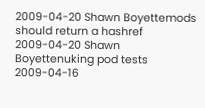2009-04-20 Shawn Boyettemods should return a hashref
2009-04-20 Shawn Boyettenuking pod tests
2009-04-16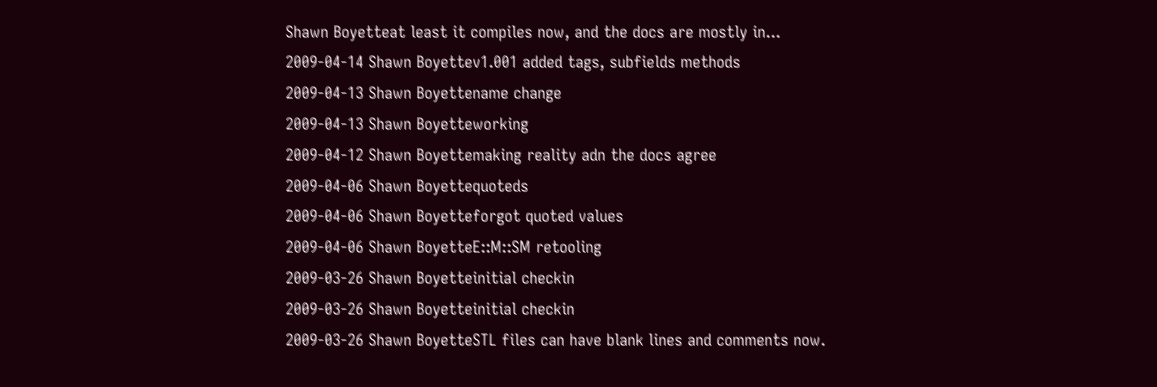Shawn Boyetteat least it compiles now, and the docs are mostly in...
2009-04-14 Shawn Boyettev1.001 added tags, subfields methods
2009-04-13 Shawn Boyettename change
2009-04-13 Shawn Boyetteworking
2009-04-12 Shawn Boyettemaking reality adn the docs agree
2009-04-06 Shawn Boyettequoteds
2009-04-06 Shawn Boyetteforgot quoted values
2009-04-06 Shawn BoyetteE::M::SM retooling
2009-03-26 Shawn Boyetteinitial checkin
2009-03-26 Shawn Boyetteinitial checkin
2009-03-26 Shawn BoyetteSTL files can have blank lines and comments now.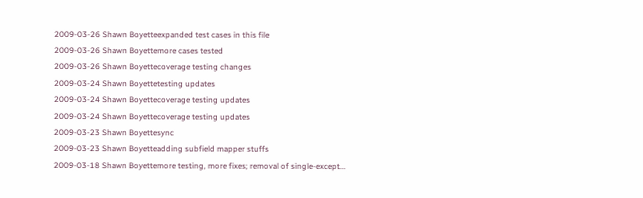2009-03-26 Shawn Boyetteexpanded test cases in this file
2009-03-26 Shawn Boyettemore cases tested
2009-03-26 Shawn Boyettecoverage testing changes
2009-03-24 Shawn Boyettetesting updates
2009-03-24 Shawn Boyettecoverage testing updates
2009-03-24 Shawn Boyettecoverage testing updates
2009-03-23 Shawn Boyettesync
2009-03-23 Shawn Boyetteadding subfield mapper stuffs
2009-03-18 Shawn Boyettemore testing, more fixes; removal of single-except...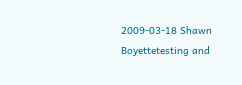2009-03-18 Shawn Boyettetesting and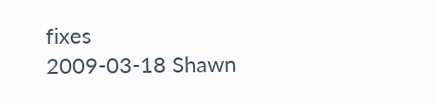fixes
2009-03-18 Shawn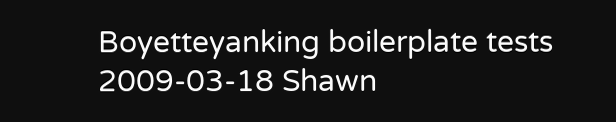Boyetteyanking boilerplate tests
2009-03-18 Shawn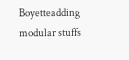Boyetteadding modular stuffs